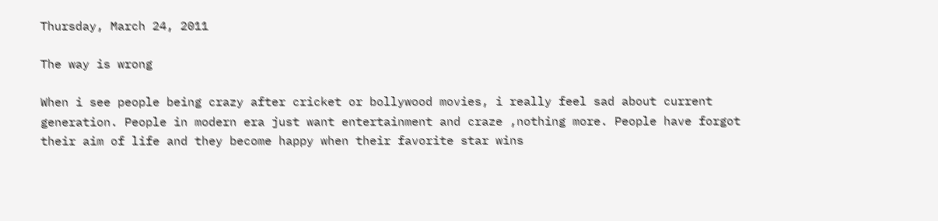Thursday, March 24, 2011

The way is wrong

When i see people being crazy after cricket or bollywood movies, i really feel sad about current generation. People in modern era just want entertainment and craze ,nothing more. People have forgot their aim of life and they become happy when their favorite star wins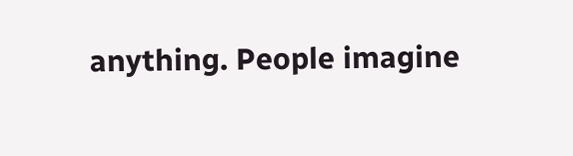anything. People imagine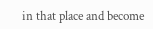in that place and become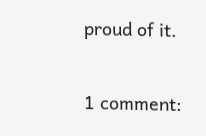proud of it.

1 comment: